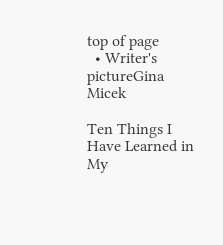top of page
  • Writer's pictureGina Micek

Ten Things I Have Learned in My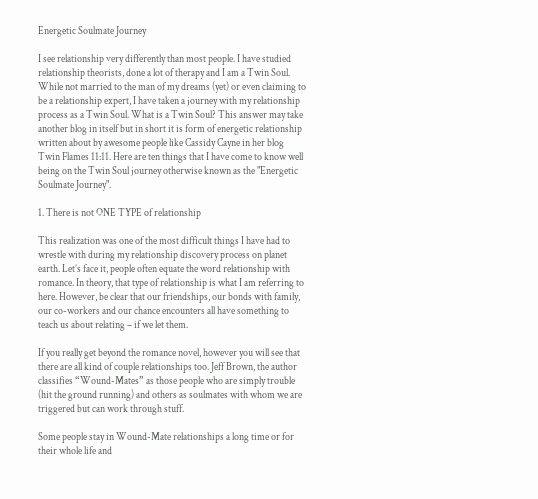Energetic Soulmate Journey

I see relationship very differently than most people. I have studied relationship theorists, done a lot of therapy and I am a Twin Soul. While not married to the man of my dreams (yet) or even claiming to be a relationship expert, I have taken a journey with my relationship process as a Twin Soul. What is a Twin Soul? This answer may take another blog in itself but in short it is form of energetic relationship written about by awesome people like Cassidy Cayne in her blog Twin Flames 11:11. Here are ten things that I have come to know well being on the Twin Soul journey otherwise known as the "Energetic Soulmate Journey".

1. There is not ONE TYPE of relationship

This realization was one of the most difficult things I have had to wrestle with during my relationship discovery process on planet earth. Let’s face it, people often equate the word relationship with romance. In theory, that type of relationship is what I am referring to here. However, be clear that our friendships, our bonds with family, our co-workers and our chance encounters all have something to teach us about relating – if we let them.

If you really get beyond the romance novel, however you will see that there are all kind of couple relationships too. Jeff Brown, the author classifies “Wound-Mates” as those people who are simply trouble (hit the ground running) and others as soulmates with whom we are triggered but can work through stuff.

Some people stay in Wound-Mate relationships a long time or for their whole life and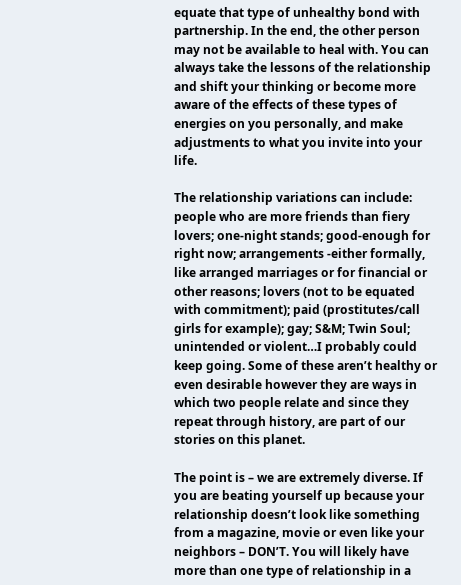equate that type of unhealthy bond with partnership. In the end, the other person may not be available to heal with. You can always take the lessons of the relationship and shift your thinking or become more aware of the effects of these types of energies on you personally, and make adjustments to what you invite into your life.

The relationship variations can include: people who are more friends than fiery lovers; one-night stands; good-enough for right now; arrangements -either formally, like arranged marriages or for financial or other reasons; lovers (not to be equated with commitment); paid (prostitutes/call girls for example); gay; S&M; Twin Soul; unintended or violent…I probably could keep going. Some of these aren’t healthy or even desirable however they are ways in which two people relate and since they repeat through history, are part of our stories on this planet.

The point is – we are extremely diverse. If you are beating yourself up because your relationship doesn’t look like something from a magazine, movie or even like your neighbors – DON’T. You will likely have more than one type of relationship in a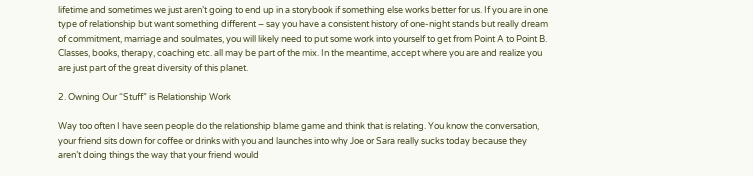lifetime and sometimes we just aren’t going to end up in a storybook if something else works better for us. If you are in one type of relationship but want something different – say you have a consistent history of one-night stands but really dream of commitment, marriage and soulmates, you will likely need to put some work into yourself to get from Point A to Point B. Classes, books, therapy, coaching etc. all may be part of the mix. In the meantime, accept where you are and realize you are just part of the great diversity of this planet.

2. Owning Our “Stuff” is Relationship Work

Way too often I have seen people do the relationship blame game and think that is relating. You know the conversation, your friend sits down for coffee or drinks with you and launches into why Joe or Sara really sucks today because they aren’t doing things the way that your friend would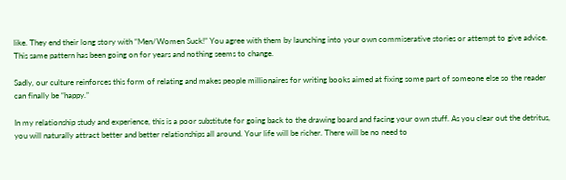like. They end their long story with “Men/Women Suck!” You agree with them by launching into your own commiserative stories or attempt to give advice. This same pattern has been going on for years and nothing seems to change.

Sadly, our culture reinforces this form of relating and makes people millionaires for writing books aimed at fixing some part of someone else so the reader can finally be “happy.”

In my relationship study and experience, this is a poor substitute for going back to the drawing board and facing your own stuff. As you clear out the detritus, you will naturally attract better and better relationships all around. Your life will be richer. There will be no need to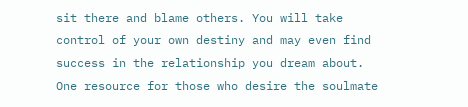sit there and blame others. You will take control of your own destiny and may even find success in the relationship you dream about. One resource for those who desire the soulmate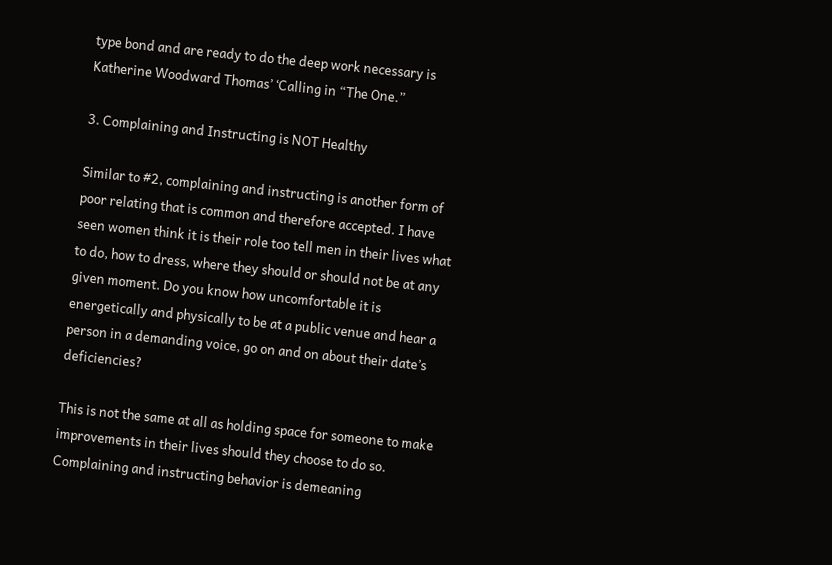type bond and are ready to do the deep work necessary is Katherine Woodward Thomas’ ‘Calling in “The One.”

3. Complaining and Instructing is NOT Healthy

Similar to #2, complaining and instructing is another form of poor relating that is common and therefore accepted. I have seen women think it is their role too tell men in their lives what to do, how to dress, where they should or should not be at any given moment. Do you know how uncomfortable it is energetically and physically to be at a public venue and hear a person in a demanding voice, go on and on about their date’s deficiencies?

This is not the same at all as holding space for someone to make improvements in their lives should they choose to do so. Complaining and instructing behavior is demeaning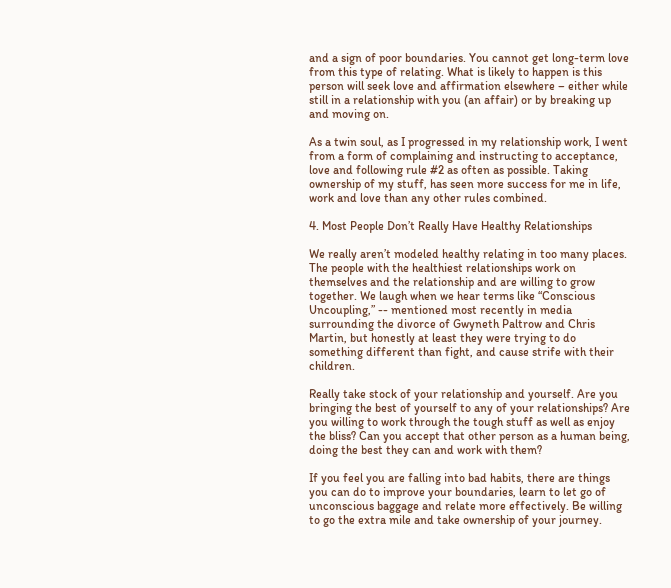and a sign of poor boundaries. You cannot get long-term love from this type of relating. What is likely to happen is this person will seek love and affirmation elsewhere – either while still in a relationship with you (an affair) or by breaking up and moving on.

As a twin soul, as I progressed in my relationship work, I went from a form of complaining and instructing to acceptance, love and following rule #2 as often as possible. Taking ownership of my stuff, has seen more success for me in life, work and love than any other rules combined.

4. Most People Don’t Really Have Healthy Relationships

We really aren’t modeled healthy relating in too many places. The people with the healthiest relationships work on themselves and the relationship and are willing to grow together. We laugh when we hear terms like “Conscious Uncoupling,” -- mentioned most recently in media surrounding the divorce of Gwyneth Paltrow and Chris Martin, but honestly at least they were trying to do something different than fight, and cause strife with their children.

Really take stock of your relationship and yourself. Are you bringing the best of yourself to any of your relationships? Are you willing to work through the tough stuff as well as enjoy the bliss? Can you accept that other person as a human being, doing the best they can and work with them?

If you feel you are falling into bad habits, there are things you can do to improve your boundaries, learn to let go of unconscious baggage and relate more effectively. Be willing to go the extra mile and take ownership of your journey.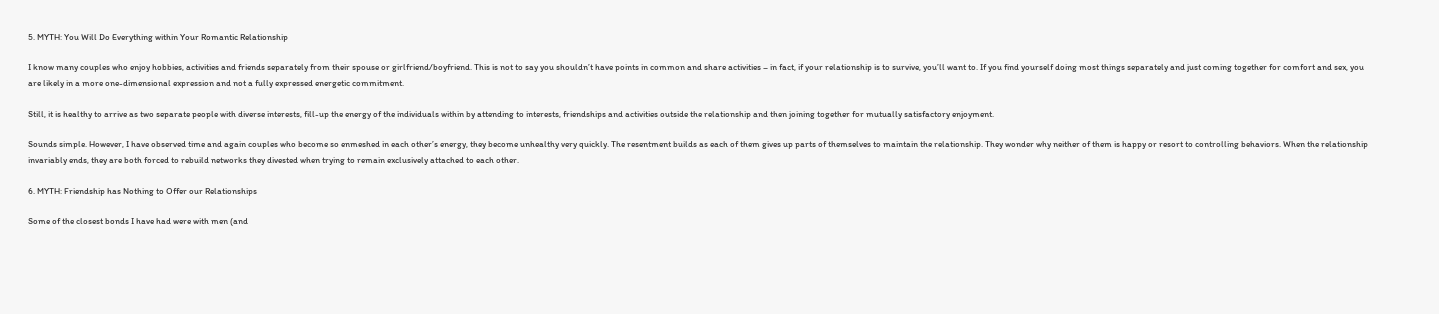5. MYTH: You Will Do Everything within Your Romantic Relationship

I know many couples who enjoy hobbies, activities and friends separately from their spouse or girlfriend/boyfriend. This is not to say you shouldn’t have points in common and share activities – in fact, if your relationship is to survive, you’ll want to. If you find yourself doing most things separately and just coming together for comfort and sex, you are likely in a more one-dimensional expression and not a fully expressed energetic commitment.

Still, it is healthy to arrive as two separate people with diverse interests, fill-up the energy of the individuals within by attending to interests, friendships and activities outside the relationship and then joining together for mutually satisfactory enjoyment.

Sounds simple. However, I have observed time and again couples who become so enmeshed in each other’s energy, they become unhealthy very quickly. The resentment builds as each of them gives up parts of themselves to maintain the relationship. They wonder why neither of them is happy or resort to controlling behaviors. When the relationship invariably ends, they are both forced to rebuild networks they divested when trying to remain exclusively attached to each other.

6. MYTH: Friendship has Nothing to Offer our Relationships

Some of the closest bonds I have had were with men (and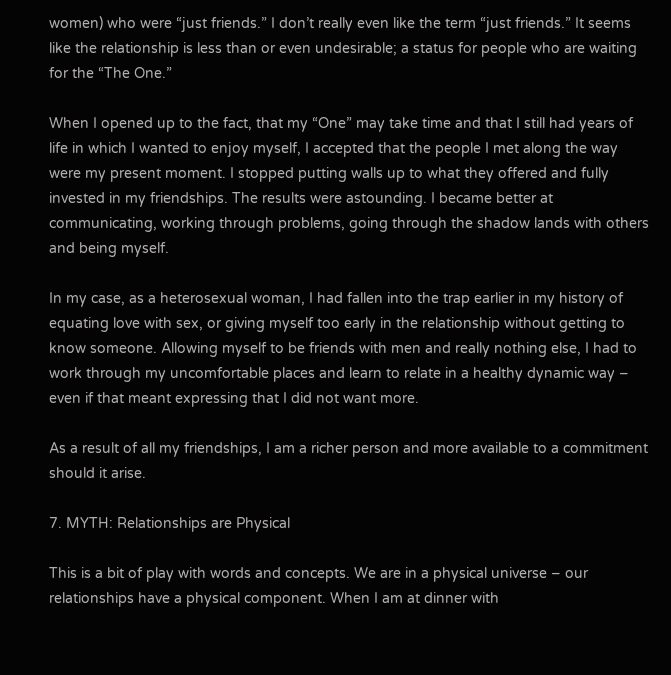women) who were “just friends.” I don’t really even like the term “just friends.” It seems like the relationship is less than or even undesirable; a status for people who are waiting for the “The One.”

When I opened up to the fact, that my “One” may take time and that I still had years of life in which I wanted to enjoy myself, I accepted that the people I met along the way were my present moment. I stopped putting walls up to what they offered and fully invested in my friendships. The results were astounding. I became better at communicating, working through problems, going through the shadow lands with others and being myself.

In my case, as a heterosexual woman, I had fallen into the trap earlier in my history of equating love with sex, or giving myself too early in the relationship without getting to know someone. Allowing myself to be friends with men and really nothing else, I had to work through my uncomfortable places and learn to relate in a healthy dynamic way – even if that meant expressing that I did not want more.

As a result of all my friendships, I am a richer person and more available to a commitment should it arise.

7. MYTH: Relationships are Physical

This is a bit of play with words and concepts. We are in a physical universe – our relationships have a physical component. When I am at dinner with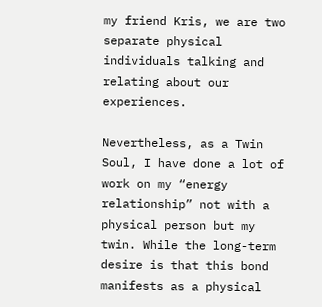my friend Kris, we are two separate physical individuals talking and relating about our experiences.

Nevertheless, as a Twin Soul, I have done a lot of work on my “energy relationship” not with a physical person but my twin. While the long-term desire is that this bond manifests as a physical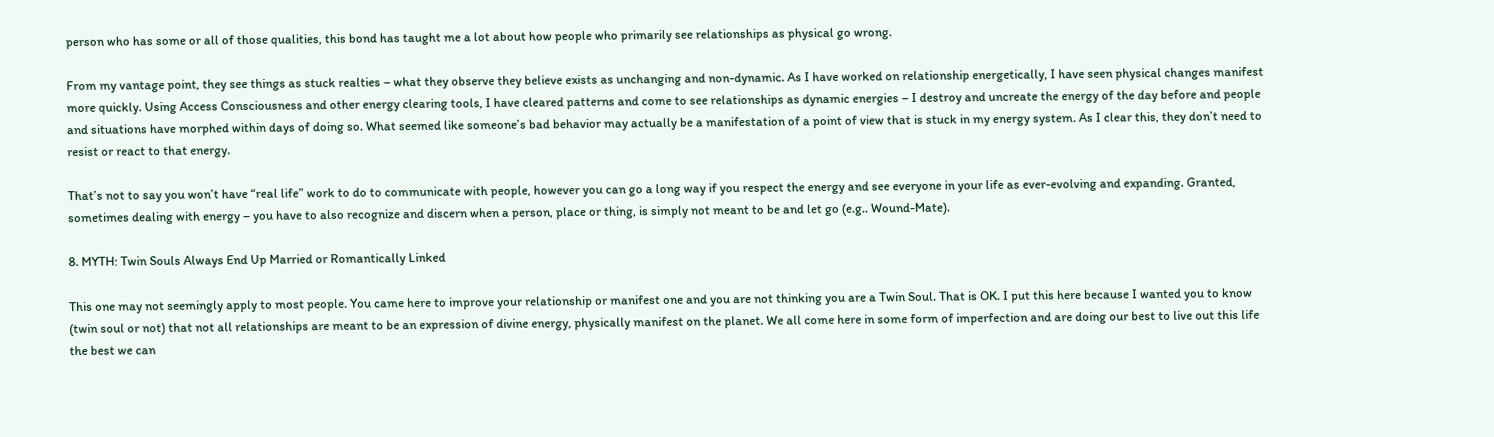person who has some or all of those qualities, this bond has taught me a lot about how people who primarily see relationships as physical go wrong.

From my vantage point, they see things as stuck realties – what they observe they believe exists as unchanging and non-dynamic. As I have worked on relationship energetically, I have seen physical changes manifest more quickly. Using Access Consciousness and other energy clearing tools, I have cleared patterns and come to see relationships as dynamic energies – I destroy and uncreate the energy of the day before and people and situations have morphed within days of doing so. What seemed like someone’s bad behavior may actually be a manifestation of a point of view that is stuck in my energy system. As I clear this, they don’t need to resist or react to that energy.

That’s not to say you won’t have “real life” work to do to communicate with people, however you can go a long way if you respect the energy and see everyone in your life as ever-evolving and expanding. Granted, sometimes dealing with energy – you have to also recognize and discern when a person, place or thing, is simply not meant to be and let go (e.g.. Wound-Mate).

8. MYTH: Twin Souls Always End Up Married or Romantically Linked

This one may not seemingly apply to most people. You came here to improve your relationship or manifest one and you are not thinking you are a Twin Soul. That is OK. I put this here because I wanted you to know (twin soul or not) that not all relationships are meant to be an expression of divine energy, physically manifest on the planet. We all come here in some form of imperfection and are doing our best to live out this life the best we can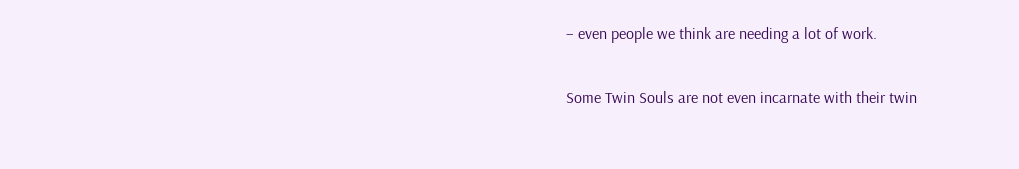– even people we think are needing a lot of work.

Some Twin Souls are not even incarnate with their twin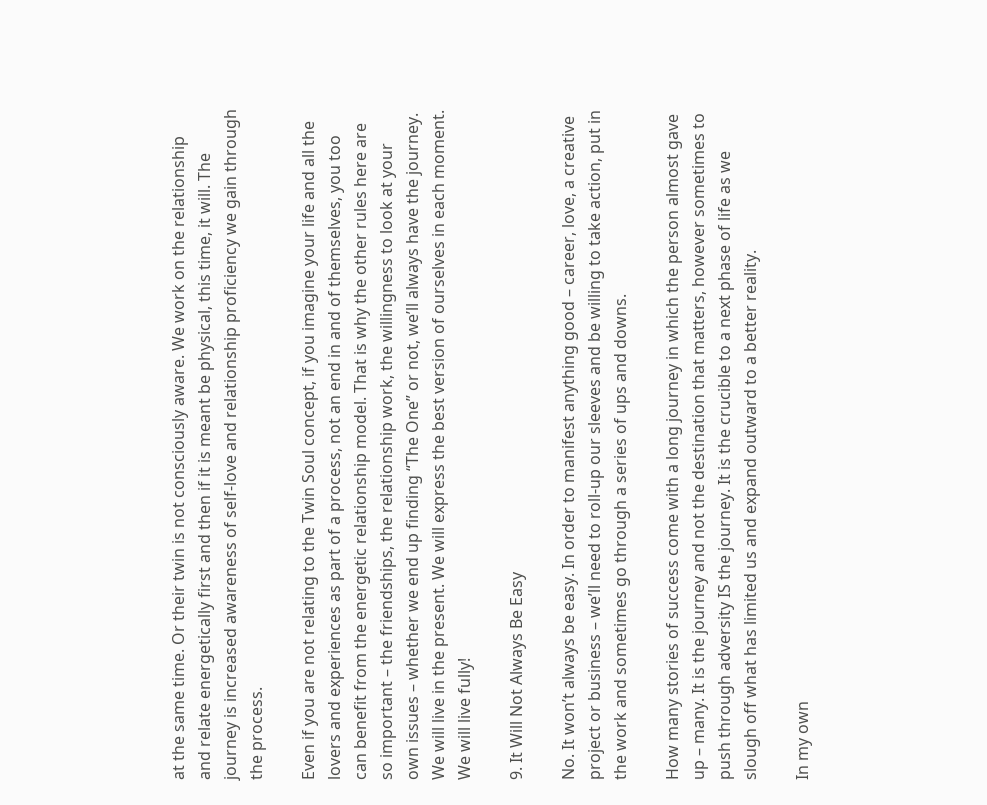at the same time. Or their twin is not consciously aware. We work on the relationship and relate energetically first and then if it is meant be physical, this time, it will. The journey is increased awareness of self-love and relationship proficiency we gain through the process.

Even if you are not relating to the Twin Soul concept, if you imagine your life and all the lovers and experiences as part of a process, not an end in and of themselves, you too can benefit from the energetic relationship model. That is why the other rules here are so important – the friendships, the relationship work, the willingness to look at your own issues – whether we end up finding “The One” or not, we’ll always have the journey. We will live in the present. We will express the best version of ourselves in each moment. We will live fully!

9. It Will Not Always Be Easy

No. It won’t always be easy. In order to manifest anything good – career, love, a creative project or business – we’ll need to roll-up our sleeves and be willing to take action, put in the work and sometimes go through a series of ups and downs.

How many stories of success come with a long journey in which the person almost gave up – many. It is the journey and not the destination that matters, however sometimes to push through adversity IS the journey. It is the crucible to a next phase of life as we slough off what has limited us and expand outward to a better reality.

In my own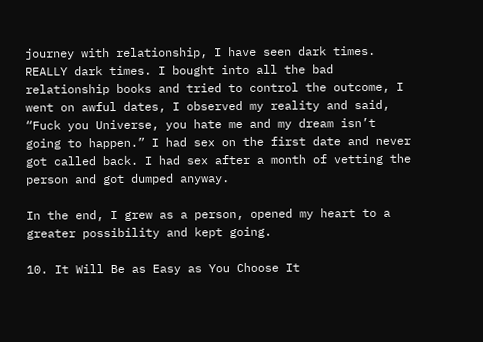journey with relationship, I have seen dark times. REALLY dark times. I bought into all the bad relationship books and tried to control the outcome, I went on awful dates, I observed my reality and said, “Fuck you Universe, you hate me and my dream isn’t going to happen.” I had sex on the first date and never got called back. I had sex after a month of vetting the person and got dumped anyway.

In the end, I grew as a person, opened my heart to a greater possibility and kept going.

10. It Will Be as Easy as You Choose It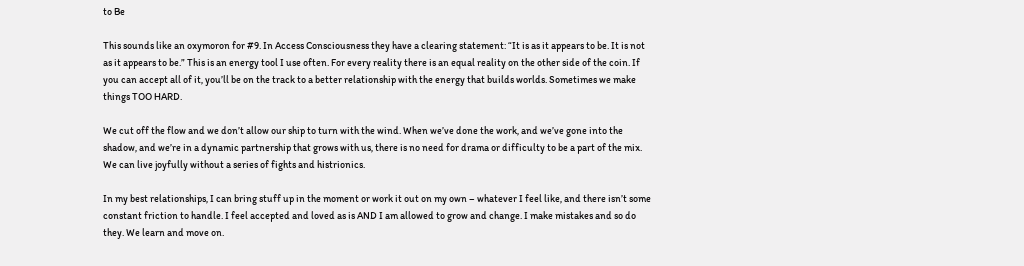to Be

This sounds like an oxymoron for #9. In Access Consciousness they have a clearing statement: “It is as it appears to be. It is not as it appears to be.” This is an energy tool I use often. For every reality there is an equal reality on the other side of the coin. If you can accept all of it, you’ll be on the track to a better relationship with the energy that builds worlds. Sometimes we make things TOO HARD.

We cut off the flow and we don’t allow our ship to turn with the wind. When we’ve done the work, and we’ve gone into the shadow, and we’re in a dynamic partnership that grows with us, there is no need for drama or difficulty to be a part of the mix. We can live joyfully without a series of fights and histrionics.

In my best relationships, I can bring stuff up in the moment or work it out on my own – whatever I feel like, and there isn’t some constant friction to handle. I feel accepted and loved as is AND I am allowed to grow and change. I make mistakes and so do they. We learn and move on.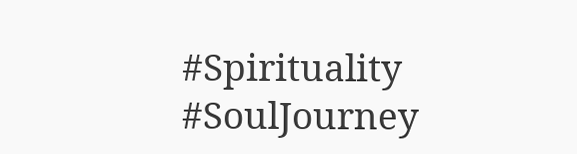#Spirituality #SoulJourney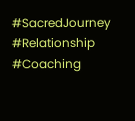#SacredJourney #Relationship #Coaching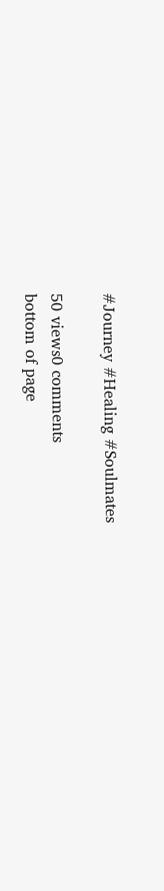#Journey #Healing #Soulmates

50 views0 comments
bottom of page